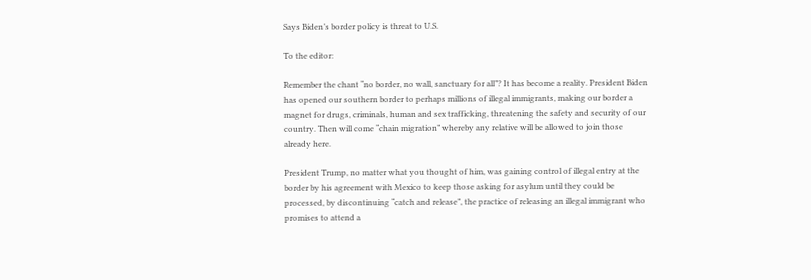Says Biden’s border policy is threat to U.S.

To the editor:

Remember the chant “no border, no wall, sanctuary for all”? It has become a reality. President Biden has opened our southern border to perhaps millions of illegal immigrants, making our border a magnet for drugs, criminals, human and sex trafficking, threatening the safety and security of our country. Then will come “chain migration” whereby any relative will be allowed to join those already here.

President Trump, no matter what you thought of him, was gaining control of illegal entry at the border by his agreement with Mexico to keep those asking for asylum until they could be processed, by discontinuing “catch and release”, the practice of releasing an illegal immigrant who promises to attend a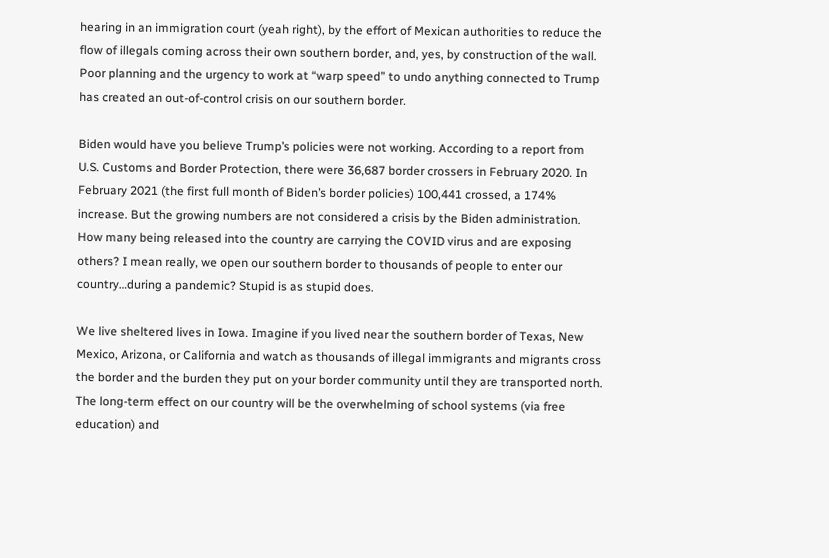hearing in an immigration court (yeah right), by the effort of Mexican authorities to reduce the flow of illegals coming across their own southern border, and, yes, by construction of the wall. Poor planning and the urgency to work at “warp speed” to undo anything connected to Trump has created an out-of-control crisis on our southern border.

Biden would have you believe Trump’s policies were not working. According to a report from U.S. Customs and Border Protection, there were 36,687 border crossers in February 2020. In February 2021 (the first full month of Biden’s border policies) 100,441 crossed, a 174% increase. But the growing numbers are not considered a crisis by the Biden administration. How many being released into the country are carrying the COVID virus and are exposing others? I mean really, we open our southern border to thousands of people to enter our country…during a pandemic? Stupid is as stupid does.

We live sheltered lives in Iowa. Imagine if you lived near the southern border of Texas, New Mexico, Arizona, or California and watch as thousands of illegal immigrants and migrants cross the border and the burden they put on your border community until they are transported north. The long-term effect on our country will be the overwhelming of school systems (via free education) and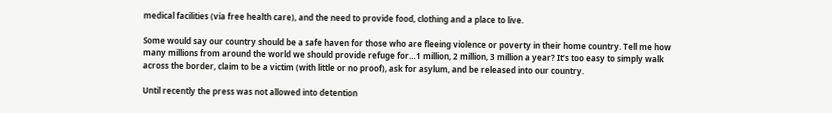medical facilities (via free health care), and the need to provide food, clothing and a place to live.

Some would say our country should be a safe haven for those who are fleeing violence or poverty in their home country. Tell me how many millions from around the world we should provide refuge for…1 million, 2 million, 3 million a year? It’s too easy to simply walk across the border, claim to be a victim (with little or no proof), ask for asylum, and be released into our country.

Until recently the press was not allowed into detention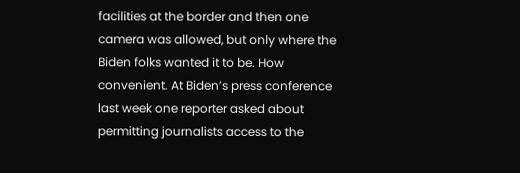facilities at the border and then one camera was allowed, but only where the Biden folks wanted it to be. How convenient. At Biden’s press conference last week one reporter asked about permitting journalists access to the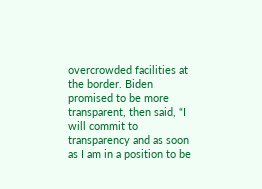overcrowded facilities at the border. Biden promised to be more transparent, then said, “I will commit to transparency and as soon as I am in a position to be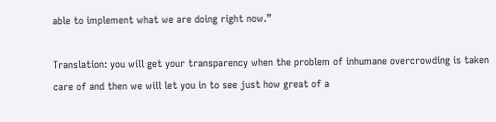able to implement what we are doing right now.”

Translation: you will get your transparency when the problem of inhumane overcrowding is taken care of and then we will let you in to see just how great of a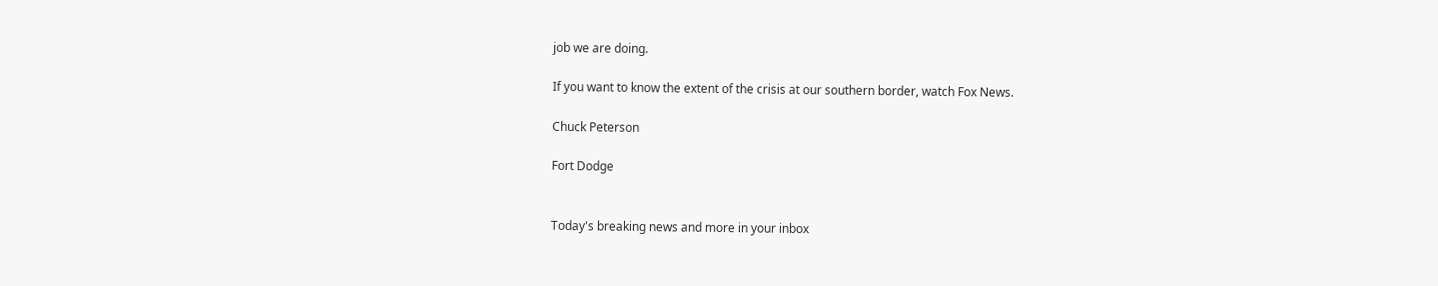job we are doing.

If you want to know the extent of the crisis at our southern border, watch Fox News.

Chuck Peterson

Fort Dodge


Today's breaking news and more in your inbox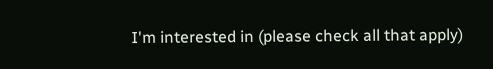I'm interested in (please check all that apply)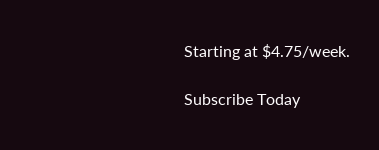Starting at $4.75/week.

Subscribe Today